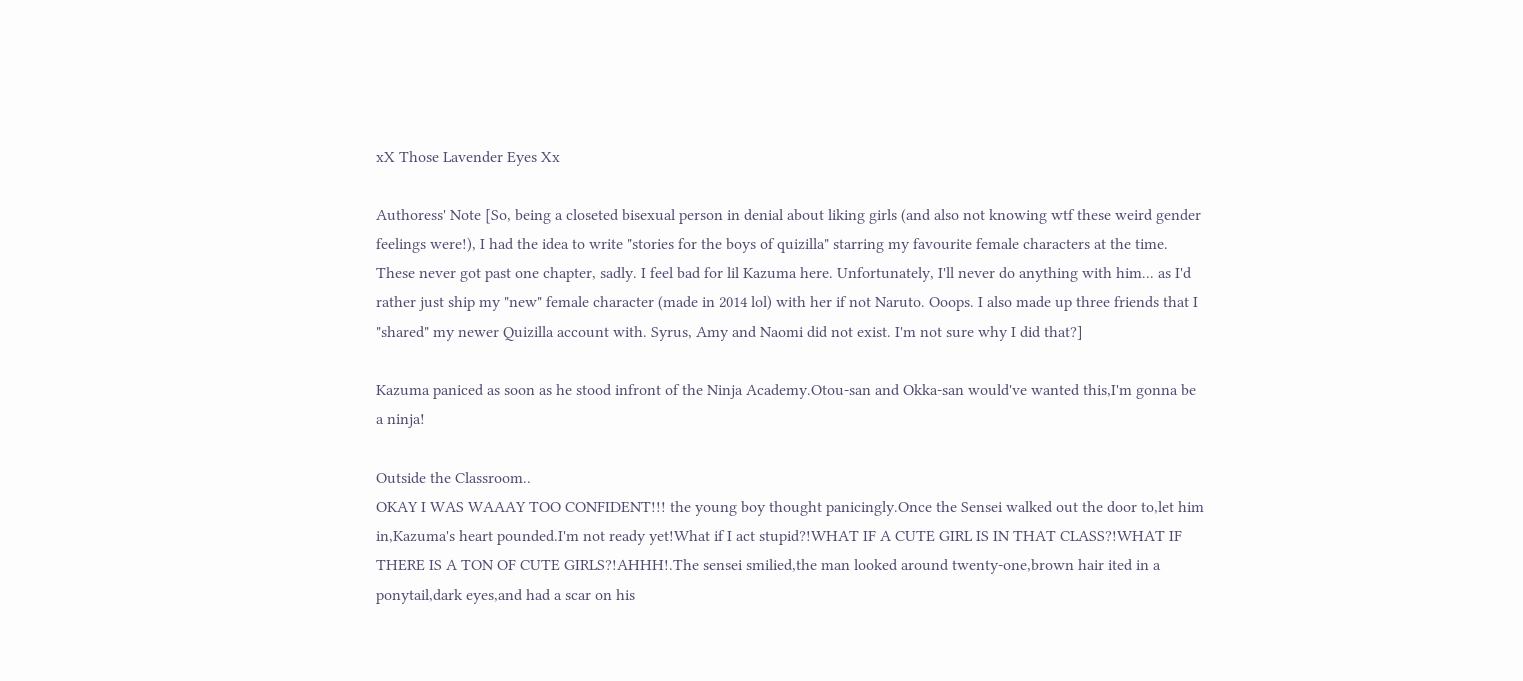xX Those Lavender Eyes Xx

Authoress' Note [So, being a closeted bisexual person in denial about liking girls (and also not knowing wtf these weird gender feelings were!), I had the idea to write "stories for the boys of quizilla" starring my favourite female characters at the time. These never got past one chapter, sadly. I feel bad for lil Kazuma here. Unfortunately, I'll never do anything with him... as I'd rather just ship my "new" female character (made in 2014 lol) with her if not Naruto. Ooops. I also made up three friends that I "shared" my newer Quizilla account with. Syrus, Amy and Naomi did not exist. I'm not sure why I did that?]

Kazuma paniced as soon as he stood infront of the Ninja Academy.Otou-san and Okka-san would've wanted this,I'm gonna be a ninja!

Outside the Classroom..
OKAY I WAS WAAAY TOO CONFIDENT!!! the young boy thought panicingly.Once the Sensei walked out the door to,let him in,Kazuma's heart pounded.I'm not ready yet!What if I act stupid?!WHAT IF A CUTE GIRL IS IN THAT CLASS?!WHAT IF THERE IS A TON OF CUTE GIRLS?!AHHH!.The sensei smilied,the man looked around twenty-one,brown hair ited in a ponytail,dark eyes,and had a scar on his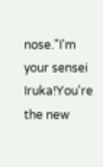nose."I'm your sensei Iruka!You're the new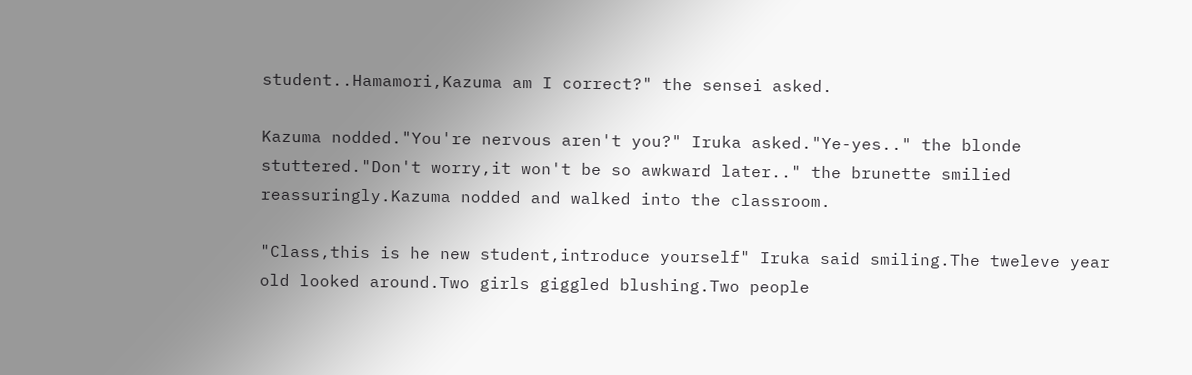student..Hamamori,Kazuma am I correct?" the sensei asked.

Kazuma nodded."You're nervous aren't you?" Iruka asked."Ye-yes.." the blonde stuttered."Don't worry,it won't be so awkward later.." the brunette smilied reassuringly.Kazuma nodded and walked into the classroom.

"Class,this is he new student,introduce yourself" Iruka said smiling.The tweleve year old looked around.Two girls giggled blushing.Two people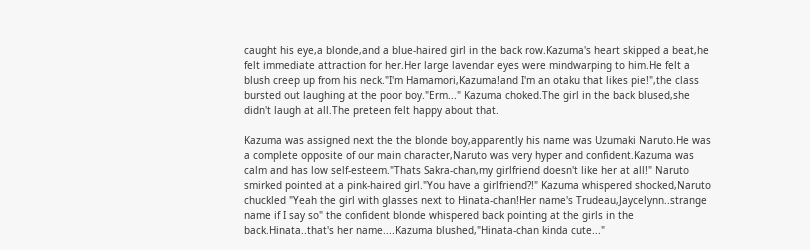caught his eye,a blonde,and a blue-haired girl in the back row.Kazuma's heart skipped a beat,he felt immediate attraction for her.Her large lavendar eyes were mindwarping to him.He felt a blush creep up from his neck."I'm Hamamori,Kazuma!and I'm an otaku that likes pie!",the class bursted out laughing at the poor boy."Erm..." Kazuma choked.The girl in the back blused,she didn't laugh at all.The preteen felt happy about that.

Kazuma was assigned next the the blonde boy,apparently his name was Uzumaki Naruto.He was a complete opposite of our main character,Naruto was very hyper and confident.Kazuma was calm and has low self-esteem."Thats Sakra-chan,my girlfriend doesn't like her at all!" Naruto smirked pointed at a pink-haired girl."You have a girlfriend?!" Kazuma whispered shocked,Naruto chuckled "Yeah the girl with glasses next to Hinata-chan!Her name's Trudeau,Jaycelynn..strange name if I say so" the confident blonde whispered back pointing at the girls in the back.Hinata..that's her name....Kazuma blushed,"Hinata-chan kinda cute..."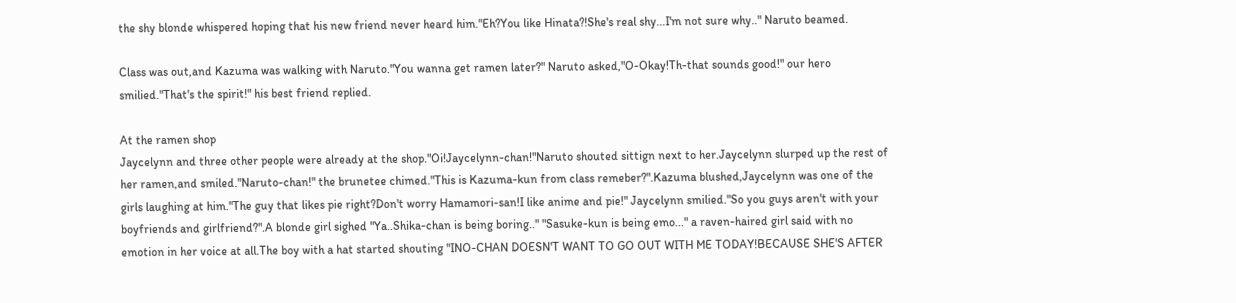the shy blonde whispered hoping that his new friend never heard him."Eh?You like Hinata?!She's real shy...I'm not sure why.." Naruto beamed.

Class was out,and Kazuma was walking with Naruto."You wanna get ramen later?" Naruto asked,"O-Okay!Th-that sounds good!" our hero smilied."That's the spirit!" his best friend replied.

At the ramen shop
Jaycelynn and three other people were already at the shop."Oi!Jaycelynn-chan!"Naruto shouted sittign next to her.Jaycelynn slurped up the rest of her ramen,and smiled."Naruto-chan!" the brunetee chimed."This is Kazuma-kun from class remeber?".Kazuma blushed,Jaycelynn was one of the girls laughing at him."The guy that likes pie right?Don't worry Hamamori-san!I like anime and pie!" Jaycelynn smilied."So you guys aren't with your boyfriends and girlfriend?".A blonde girl sighed "Ya..Shika-chan is being boring.." "Sasuke-kun is being emo..." a raven-haired girl said with no emotion in her voice at all.The boy with a hat started shouting "INO-CHAN DOESN'T WANT TO GO OUT WITH ME TODAY!BECAUSE SHE'S AFTER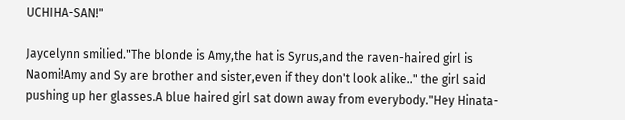UCHIHA-SAN!"

Jaycelynn smilied."The blonde is Amy,the hat is Syrus,and the raven-haired girl is Naomi!Amy and Sy are brother and sister,even if they don't look alike.." the girl said pushing up her glasses.A blue haired girl sat down away from everybody."Hey Hinata-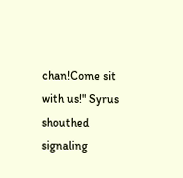chan!Come sit with us!" Syrus shouthed signaling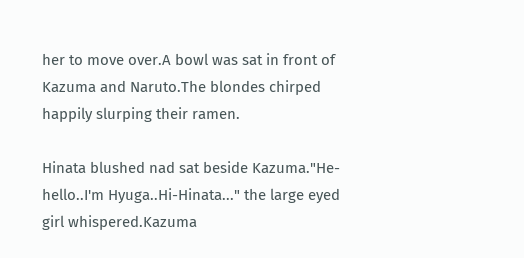her to move over.A bowl was sat in front of Kazuma and Naruto.The blondes chirped happily slurping their ramen.

Hinata blushed nad sat beside Kazuma."He-hello..I'm Hyuga..Hi-Hinata..." the large eyed girl whispered.Kazuma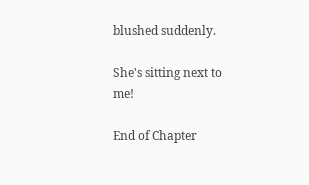blushed suddenly.

She's sitting next to me!

End of Chapter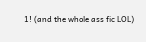1! (and the whole ass fic LOL)